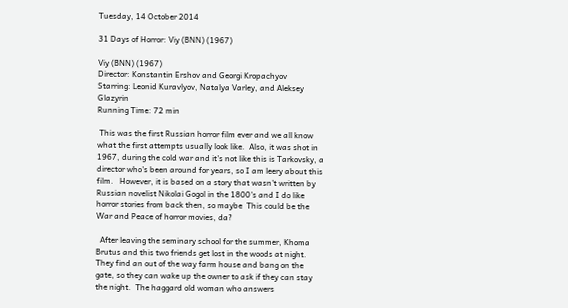Tuesday, 14 October 2014

31 Days of Horror: Viy (BNN) (1967)

Viy (BNN) (1967)
Director: Konstantin Ershov and Georgi Kropachyov
Starring: Leonid Kuravlyov, Natalya Varley, and Aleksey Glazyrin
Running Time: 72 min

 This was the first Russian horror film ever and we all know what the first attempts usually look like.  Also, it was shot in 1967, during the cold war and it's not like this is Tarkovsky, a director who's been around for years, so I am leery about this film.   However, it is based on a story that wasn't written by Russian novelist Nikolai Gogol in the 1800's and I do like horror stories from back then, so maybe  This could be the War and Peace of horror movies, da?

  After leaving the seminary school for the summer, Khoma Brutus and this two friends get lost in the woods at night.  They find an out of the way farm house and bang on the gate, so they can wake up the owner to ask if they can stay the night.  The haggard old woman who answers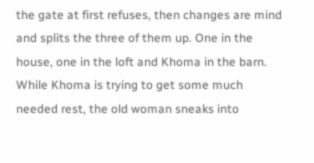the gate at first refuses, then changes are mind and splits the three of them up. One in the house, one in the loft and Khoma in the barn.  While Khoma is trying to get some much needed rest, the old woman sneaks into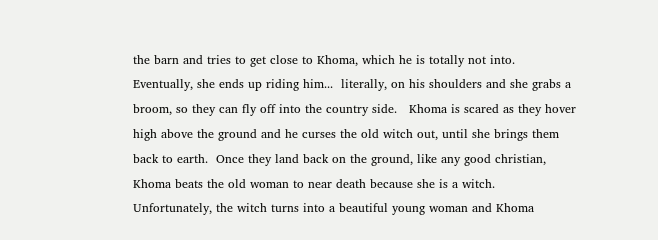the barn and tries to get close to Khoma, which he is totally not into.  Eventually, she ends up riding him...  literally, on his shoulders and she grabs a broom, so they can fly off into the country side.   Khoma is scared as they hover high above the ground and he curses the old witch out, until she brings them back to earth.  Once they land back on the ground, like any good christian, Khoma beats the old woman to near death because she is a witch.  Unfortunately, the witch turns into a beautiful young woman and Khoma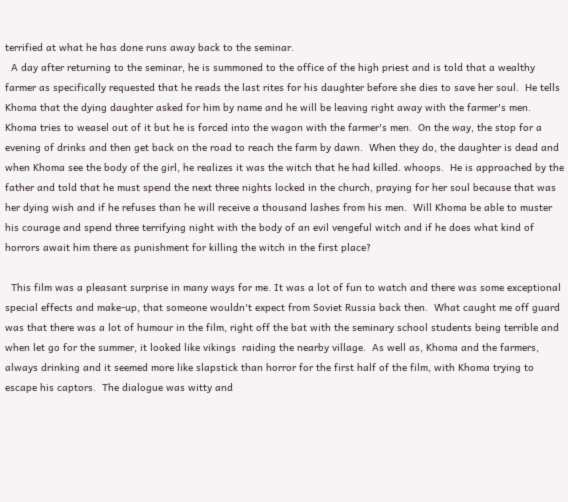terrified at what he has done runs away back to the seminar.
  A day after returning to the seminar, he is summoned to the office of the high priest and is told that a wealthy farmer as specifically requested that he reads the last rites for his daughter before she dies to save her soul.  He tells Khoma that the dying daughter asked for him by name and he will be leaving right away with the farmer's men.  Khoma tries to weasel out of it but he is forced into the wagon with the farmer's men.  On the way, the stop for a evening of drinks and then get back on the road to reach the farm by dawn.  When they do, the daughter is dead and when Khoma see the body of the girl, he realizes it was the witch that he had killed. whoops.  He is approached by the father and told that he must spend the next three nights locked in the church, praying for her soul because that was her dying wish and if he refuses than he will receive a thousand lashes from his men.  Will Khoma be able to muster his courage and spend three terrifying night with the body of an evil vengeful witch and if he does what kind of horrors await him there as punishment for killing the witch in the first place?

  This film was a pleasant surprise in many ways for me. It was a lot of fun to watch and there was some exceptional special effects and make-up, that someone wouldn't expect from Soviet Russia back then.  What caught me off guard was that there was a lot of humour in the film, right off the bat with the seminary school students being terrible and when let go for the summer, it looked like vikings  raiding the nearby village.  As well as, Khoma and the farmers, always drinking and it seemed more like slapstick than horror for the first half of the film, with Khoma trying to escape his captors.  The dialogue was witty and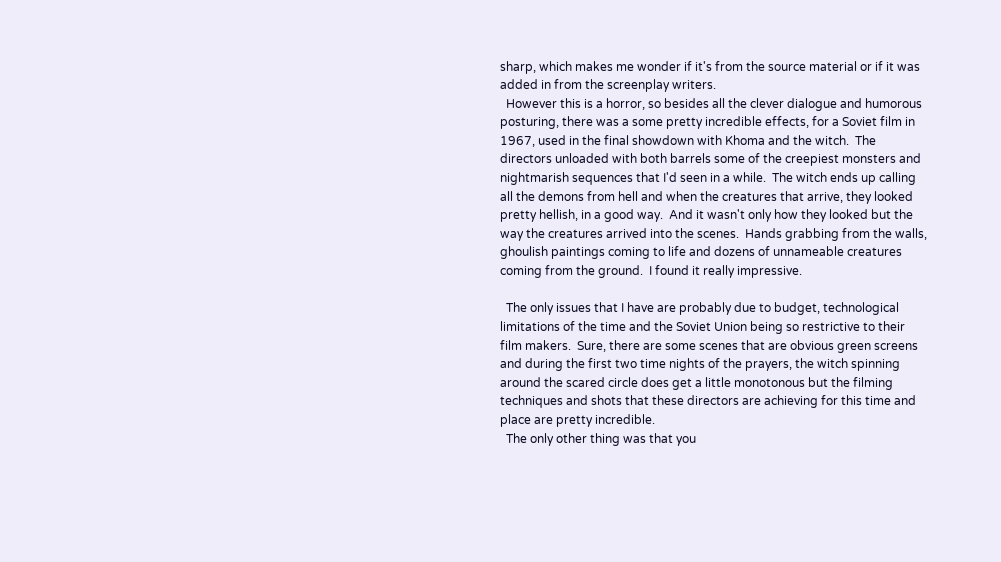sharp, which makes me wonder if it's from the source material or if it was added in from the screenplay writers.
  However this is a horror, so besides all the clever dialogue and humorous posturing, there was a some pretty incredible effects, for a Soviet film in 1967, used in the final showdown with Khoma and the witch.  The directors unloaded with both barrels some of the creepiest monsters and nightmarish sequences that I'd seen in a while.  The witch ends up calling all the demons from hell and when the creatures that arrive, they looked pretty hellish, in a good way.  And it wasn't only how they looked but the way the creatures arrived into the scenes.  Hands grabbing from the walls, ghoulish paintings coming to life and dozens of unnameable creatures coming from the ground.  I found it really impressive.

  The only issues that I have are probably due to budget, technological limitations of the time and the Soviet Union being so restrictive to their film makers.  Sure, there are some scenes that are obvious green screens and during the first two time nights of the prayers, the witch spinning around the scared circle does get a little monotonous but the filming techniques and shots that these directors are achieving for this time and place are pretty incredible.
  The only other thing was that you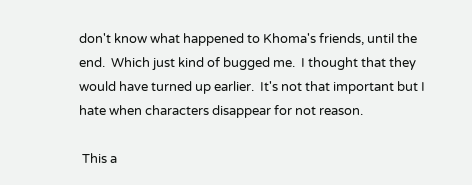don't know what happened to Khoma's friends, until the end.  Which just kind of bugged me.  I thought that they would have turned up earlier.  It's not that important but I hate when characters disappear for not reason.

 This a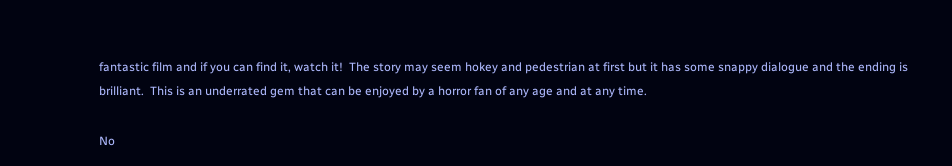fantastic film and if you can find it, watch it!  The story may seem hokey and pedestrian at first but it has some snappy dialogue and the ending is brilliant.  This is an underrated gem that can be enjoyed by a horror fan of any age and at any time.

No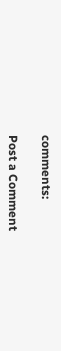comments:

Post a Comment